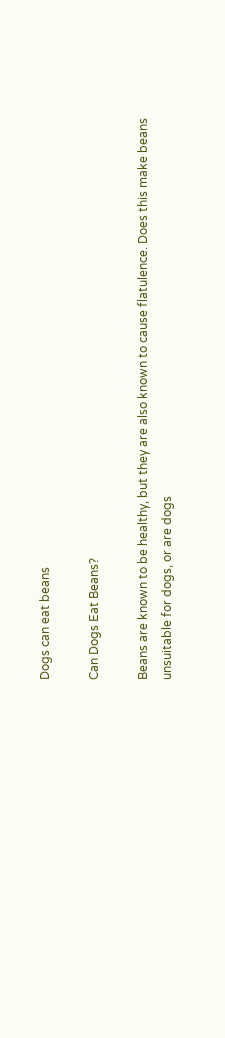Dogs can eat beans

Can Dogs Eat Beans?

Beans are known to be healthy, but they are also known to cause flatulence. Does this make beans unsuitable for dogs, or are dogs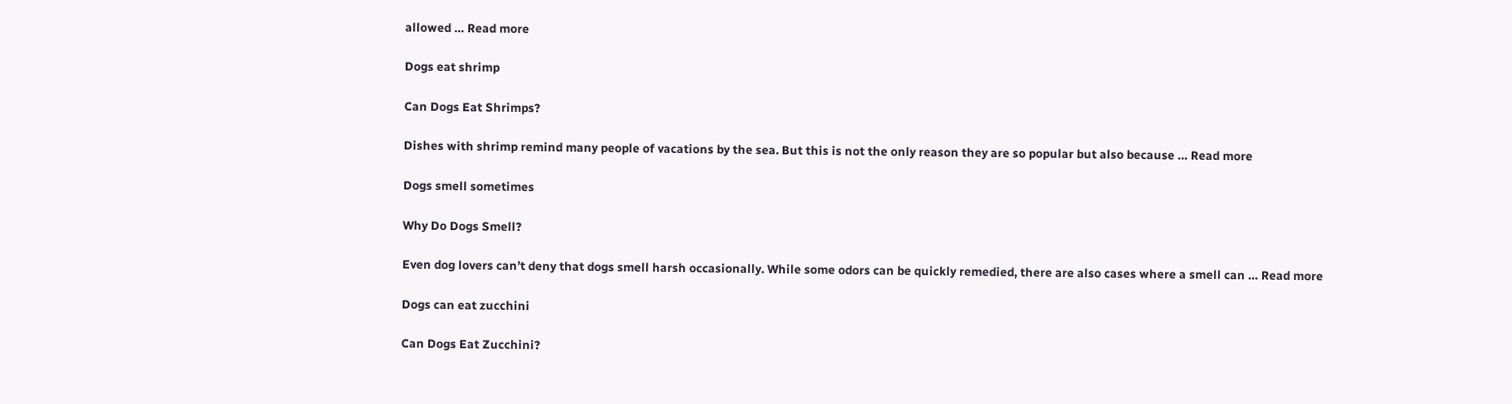allowed … Read more

Dogs eat shrimp

Can Dogs Eat Shrimps?

Dishes with shrimp remind many people of vacations by the sea. But this is not the only reason they are so popular but also because … Read more

Dogs smell sometimes

Why Do Dogs Smell?

Even dog lovers can’t deny that dogs smell harsh occasionally. While some odors can be quickly remedied, there are also cases where a smell can … Read more

Dogs can eat zucchini

Can Dogs Eat Zucchini?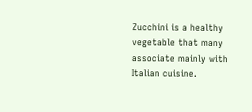Zucchini is a healthy vegetable that many associate mainly with Italian cuisine.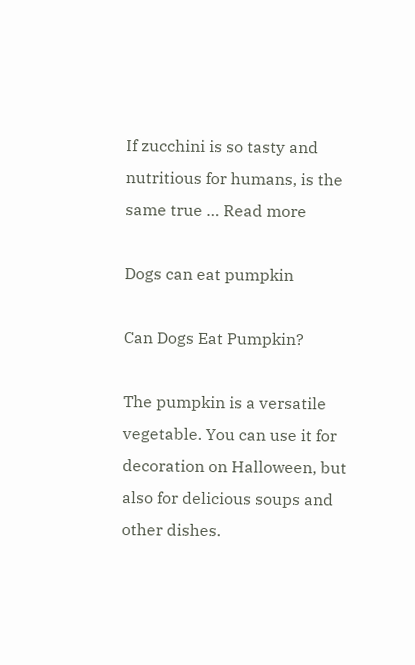If zucchini is so tasty and nutritious for humans, is the same true … Read more

Dogs can eat pumpkin

Can Dogs Eat Pumpkin?

The pumpkin is a versatile vegetable. You can use it for decoration on Halloween, but also for delicious soups and other dishes.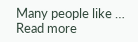Many people like … Read more